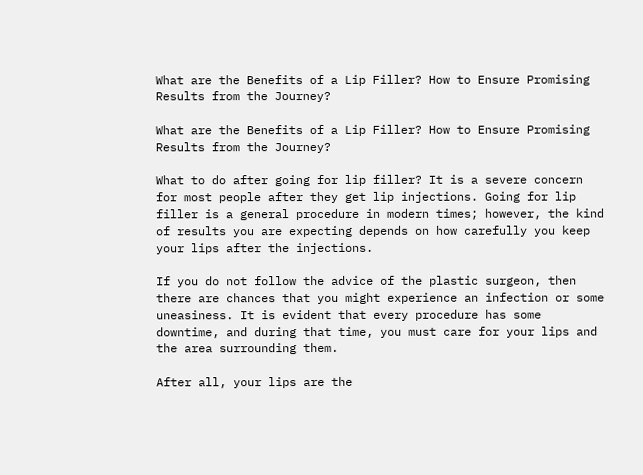What are the Benefits of a Lip Filler? How to Ensure Promising Results from the Journey?

What are the Benefits of a Lip Filler? How to Ensure Promising Results from the Journey?

What to do after going for lip filler? It is a severe concern for most people after they get lip injections. Going for lip filler is a general procedure in modern times; however, the kind of results you are expecting depends on how carefully you keep your lips after the injections.

If you do not follow the advice of the plastic surgeon, then there are chances that you might experience an infection or some uneasiness. It is evident that every procedure has some downtime, and during that time, you must care for your lips and the area surrounding them.

After all, your lips are the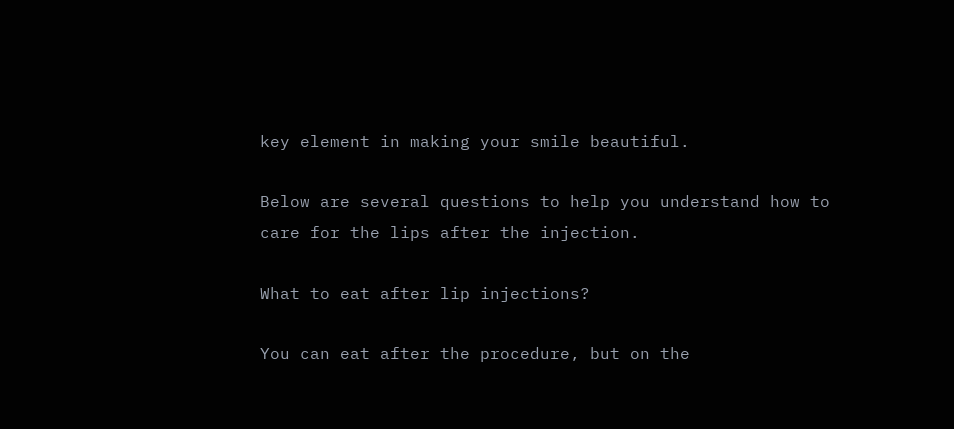key element in making your smile beautiful.

Below are several questions to help you understand how to care for the lips after the injection.

What to eat after lip injections?

You can eat after the procedure, but on the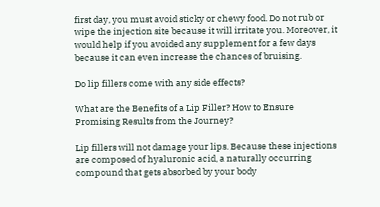first day, you must avoid sticky or chewy food. Do not rub or wipe the injection site because it will irritate you. Moreover, it would help if you avoided any supplement for a few days because it can even increase the chances of bruising.

Do lip fillers come with any side effects?

What are the Benefits of a Lip Filler? How to Ensure Promising Results from the Journey?

Lip fillers will not damage your lips. Because these injections are composed of hyaluronic acid, a naturally occurring compound that gets absorbed by your body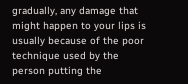gradually, any damage that might happen to your lips is usually because of the poor technique used by the person putting the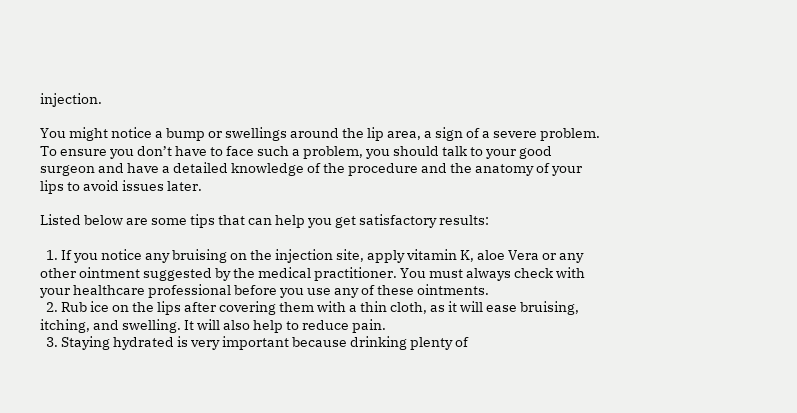injection.

You might notice a bump or swellings around the lip area, a sign of a severe problem. To ensure you don’t have to face such a problem, you should talk to your good surgeon and have a detailed knowledge of the procedure and the anatomy of your lips to avoid issues later.

Listed below are some tips that can help you get satisfactory results:

  1. If you notice any bruising on the injection site, apply vitamin K, aloe Vera or any other ointment suggested by the medical practitioner. You must always check with your healthcare professional before you use any of these ointments.
  2. Rub ice on the lips after covering them with a thin cloth, as it will ease bruising, itching, and swelling. It will also help to reduce pain.
  3. Staying hydrated is very important because drinking plenty of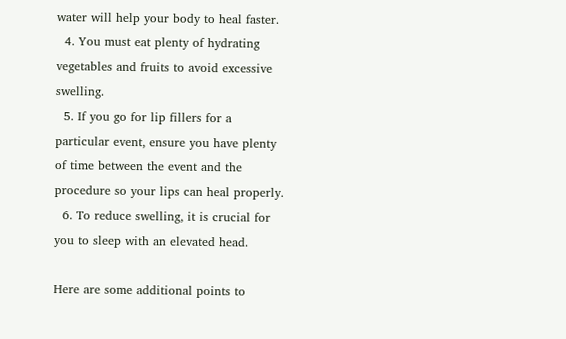water will help your body to heal faster.
  4. You must eat plenty of hydrating vegetables and fruits to avoid excessive swelling.
  5. If you go for lip fillers for a particular event, ensure you have plenty of time between the event and the procedure so your lips can heal properly.
  6. To reduce swelling, it is crucial for you to sleep with an elevated head.

Here are some additional points to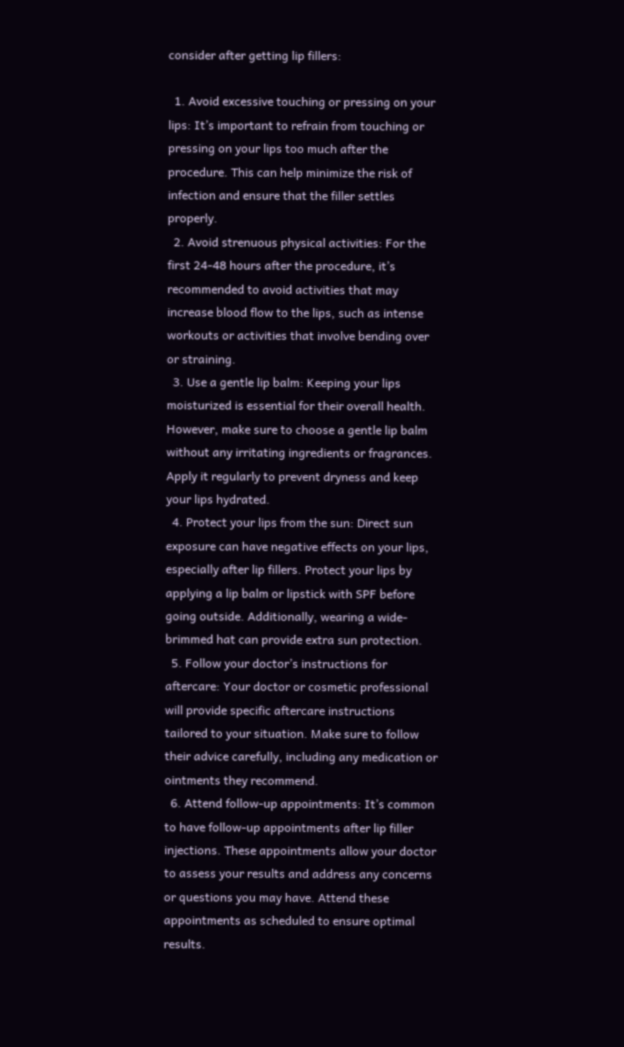consider after getting lip fillers:

  1. Avoid excessive touching or pressing on your lips: It’s important to refrain from touching or pressing on your lips too much after the procedure. This can help minimize the risk of infection and ensure that the filler settles properly.
  2. Avoid strenuous physical activities: For the first 24-48 hours after the procedure, it’s recommended to avoid activities that may increase blood flow to the lips, such as intense workouts or activities that involve bending over or straining.
  3. Use a gentle lip balm: Keeping your lips moisturized is essential for their overall health. However, make sure to choose a gentle lip balm without any irritating ingredients or fragrances. Apply it regularly to prevent dryness and keep your lips hydrated.
  4. Protect your lips from the sun: Direct sun exposure can have negative effects on your lips, especially after lip fillers. Protect your lips by applying a lip balm or lipstick with SPF before going outside. Additionally, wearing a wide-brimmed hat can provide extra sun protection.
  5. Follow your doctor’s instructions for aftercare: Your doctor or cosmetic professional will provide specific aftercare instructions tailored to your situation. Make sure to follow their advice carefully, including any medication or ointments they recommend.
  6. Attend follow-up appointments: It’s common to have follow-up appointments after lip filler injections. These appointments allow your doctor to assess your results and address any concerns or questions you may have. Attend these appointments as scheduled to ensure optimal results.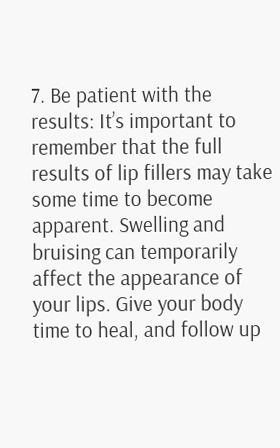7. Be patient with the results: It’s important to remember that the full results of lip fillers may take some time to become apparent. Swelling and bruising can temporarily affect the appearance of your lips. Give your body time to heal, and follow up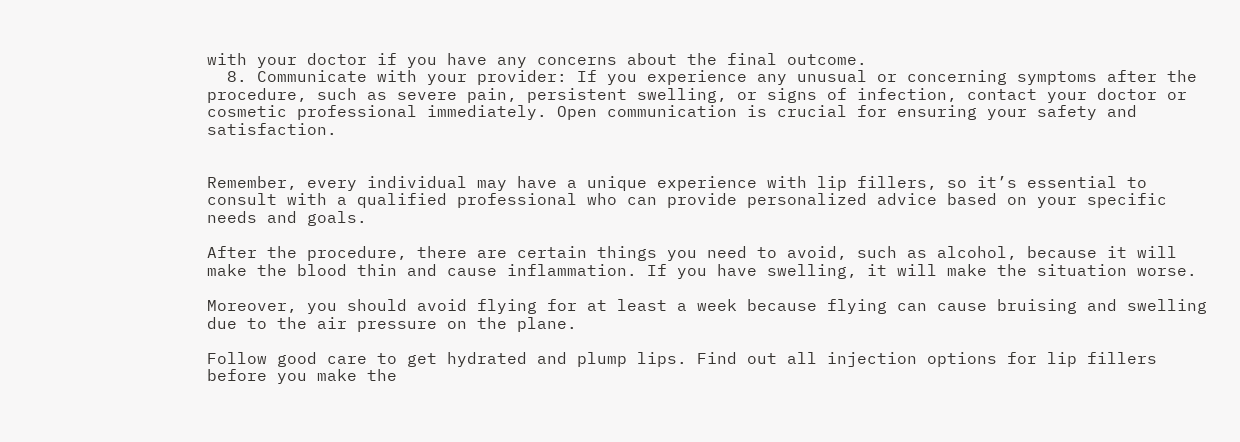with your doctor if you have any concerns about the final outcome.
  8. Communicate with your provider: If you experience any unusual or concerning symptoms after the procedure, such as severe pain, persistent swelling, or signs of infection, contact your doctor or cosmetic professional immediately. Open communication is crucial for ensuring your safety and satisfaction.


Remember, every individual may have a unique experience with lip fillers, so it’s essential to consult with a qualified professional who can provide personalized advice based on your specific needs and goals.

After the procedure, there are certain things you need to avoid, such as alcohol, because it will make the blood thin and cause inflammation. If you have swelling, it will make the situation worse.

Moreover, you should avoid flying for at least a week because flying can cause bruising and swelling due to the air pressure on the plane.

Follow good care to get hydrated and plump lips. Find out all injection options for lip fillers before you make the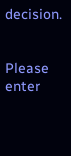decision.


Please enter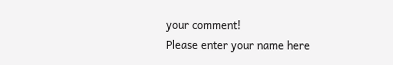your comment!
Please enter your name here